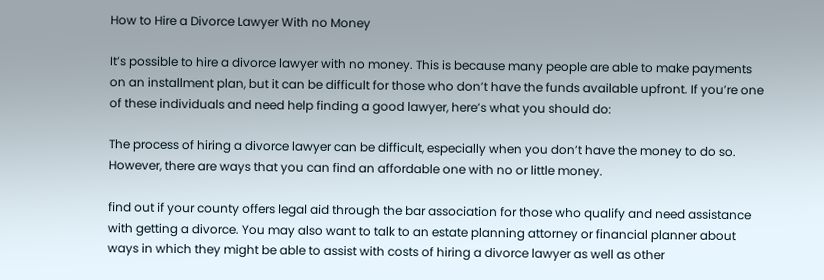How to Hire a Divorce Lawyer With no Money

It’s possible to hire a divorce lawyer with no money. This is because many people are able to make payments on an installment plan, but it can be difficult for those who don’t have the funds available upfront. If you’re one of these individuals and need help finding a good lawyer, here’s what you should do:

The process of hiring a divorce lawyer can be difficult, especially when you don’t have the money to do so. However, there are ways that you can find an affordable one with no or little money.

find out if your county offers legal aid through the bar association for those who qualify and need assistance with getting a divorce. You may also want to talk to an estate planning attorney or financial planner about ways in which they might be able to assist with costs of hiring a divorce lawyer as well as other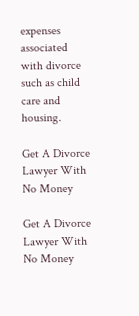expenses associated with divorce such as child care and housing.

Get A Divorce Lawyer With No Money

Get A Divorce Lawyer With No Money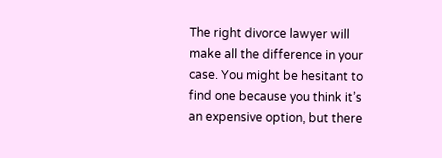The right divorce lawyer will make all the difference in your case. You might be hesitant to find one because you think it’s an expensive option, but there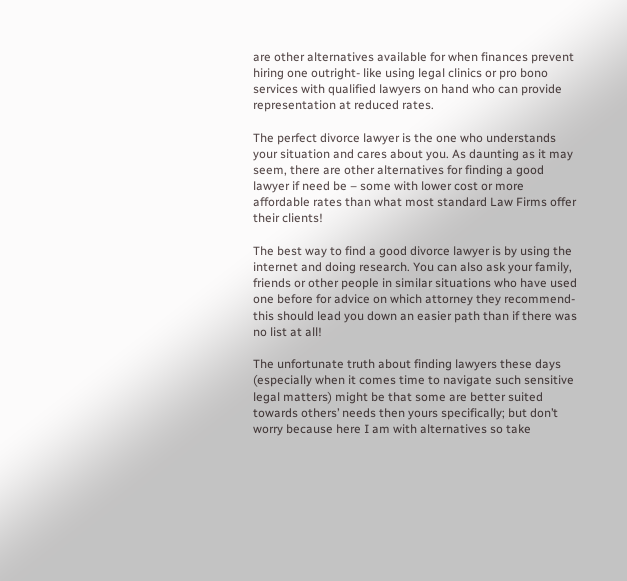are other alternatives available for when finances prevent hiring one outright- like using legal clinics or pro bono services with qualified lawyers on hand who can provide representation at reduced rates.

The perfect divorce lawyer is the one who understands your situation and cares about you. As daunting as it may seem, there are other alternatives for finding a good lawyer if need be – some with lower cost or more affordable rates than what most standard Law Firms offer their clients!

The best way to find a good divorce lawyer is by using the internet and doing research. You can also ask your family, friends or other people in similar situations who have used one before for advice on which attorney they recommend- this should lead you down an easier path than if there was no list at all!

The unfortunate truth about finding lawyers these days (especially when it comes time to navigate such sensitive legal matters) might be that some are better suited towards others’ needs then yours specifically; but don’t worry because here I am with alternatives so take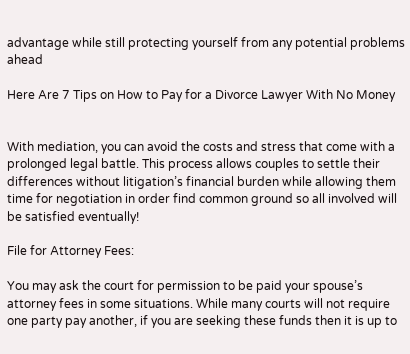advantage while still protecting yourself from any potential problems ahead

Here Are 7 Tips on How to Pay for a Divorce Lawyer With No Money


With mediation, you can avoid the costs and stress that come with a prolonged legal battle. This process allows couples to settle their differences without litigation’s financial burden while allowing them time for negotiation in order find common ground so all involved will be satisfied eventually!

File for Attorney Fees:

You may ask the court for permission to be paid your spouse’s attorney fees in some situations. While many courts will not require one party pay another, if you are seeking these funds then it is up to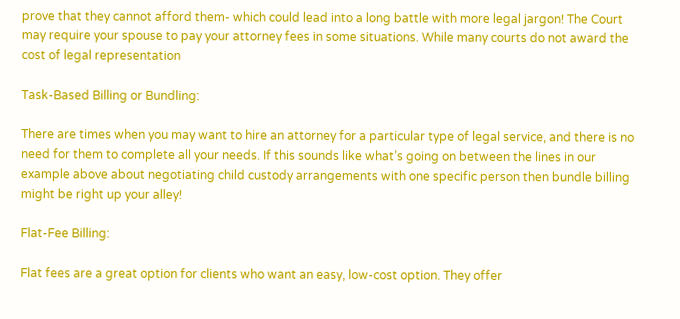prove that they cannot afford them- which could lead into a long battle with more legal jargon! The Court may require your spouse to pay your attorney fees in some situations. While many courts do not award the cost of legal representation

Task-Based Billing or Bundling:

There are times when you may want to hire an attorney for a particular type of legal service, and there is no need for them to complete all your needs. If this sounds like what’s going on between the lines in our example above about negotiating child custody arrangements with one specific person then bundle billing might be right up your alley!

Flat-Fee Billing:

Flat fees are a great option for clients who want an easy, low-cost option. They offer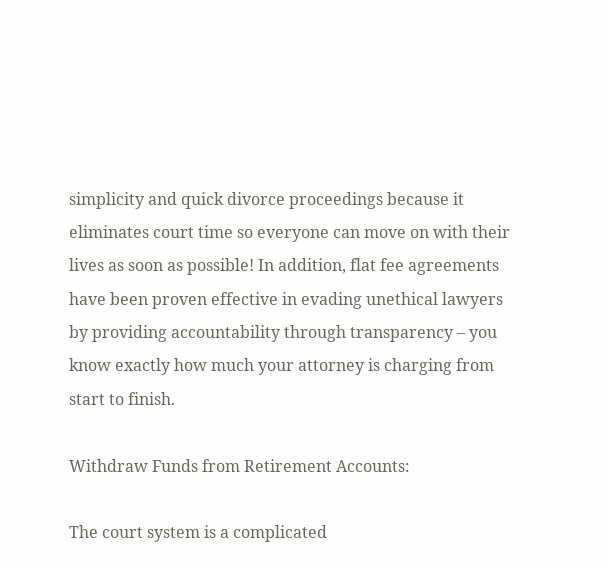simplicity and quick divorce proceedings because it eliminates court time so everyone can move on with their lives as soon as possible! In addition, flat fee agreements have been proven effective in evading unethical lawyers by providing accountability through transparency – you know exactly how much your attorney is charging from start to finish.

Withdraw Funds from Retirement Accounts:

The court system is a complicated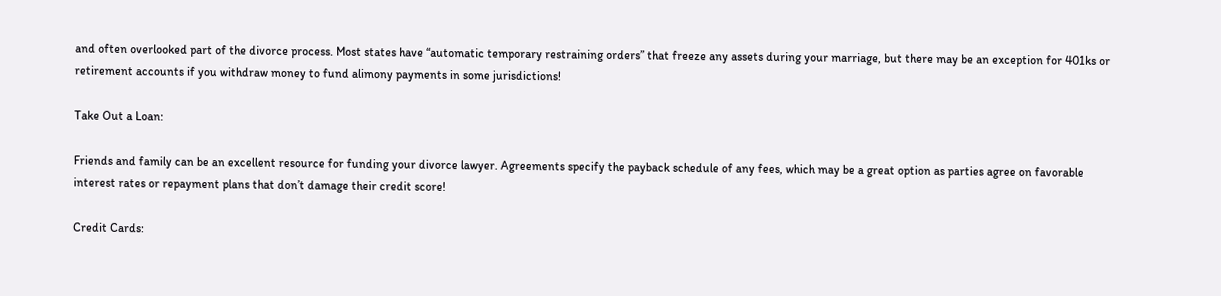and often overlooked part of the divorce process. Most states have “automatic temporary restraining orders” that freeze any assets during your marriage, but there may be an exception for 401ks or retirement accounts if you withdraw money to fund alimony payments in some jurisdictions!

Take Out a Loan:

Friends and family can be an excellent resource for funding your divorce lawyer. Agreements specify the payback schedule of any fees, which may be a great option as parties agree on favorable interest rates or repayment plans that don’t damage their credit score!

Credit Cards: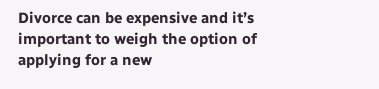Divorce can be expensive and it’s important to weigh the option of applying for a new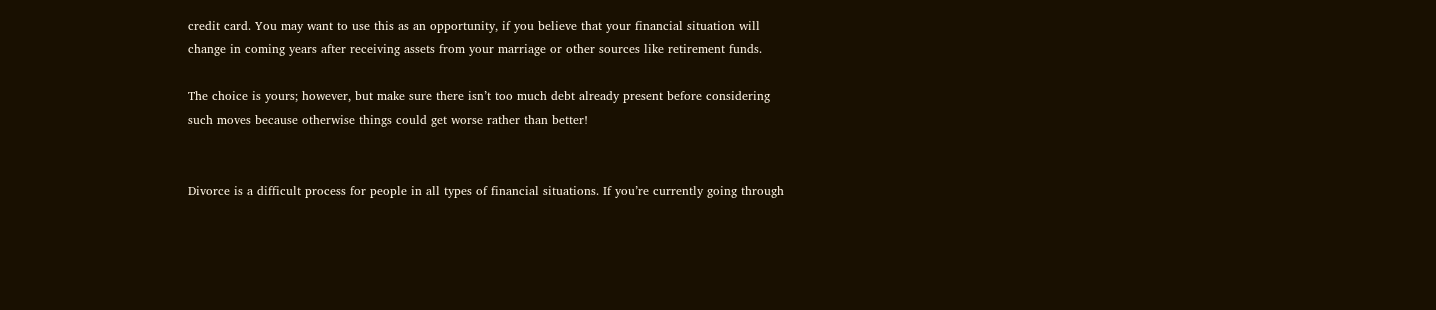credit card. You may want to use this as an opportunity, if you believe that your financial situation will change in coming years after receiving assets from your marriage or other sources like retirement funds.

The choice is yours; however, but make sure there isn’t too much debt already present before considering such moves because otherwise things could get worse rather than better!


Divorce is a difficult process for people in all types of financial situations. If you’re currently going through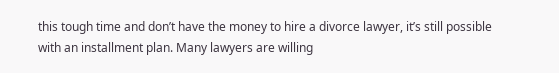this tough time and don’t have the money to hire a divorce lawyer, it’s still possible with an installment plan. Many lawyers are willing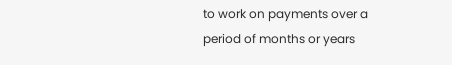to work on payments over a period of months or years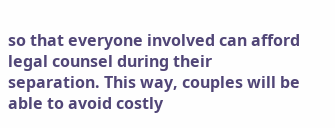so that everyone involved can afford legal counsel during their separation. This way, couples will be able to avoid costly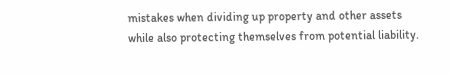mistakes when dividing up property and other assets while also protecting themselves from potential liability.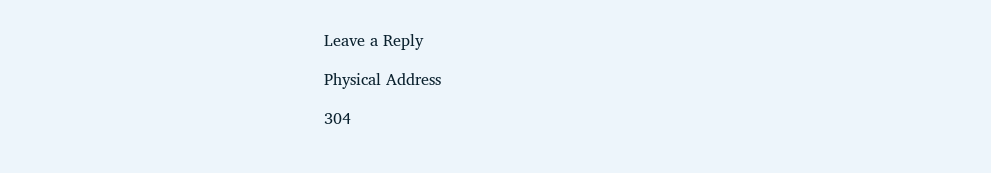Leave a Reply

Physical Address

304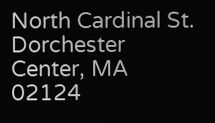North Cardinal St.
Dorchester Center, MA 02124